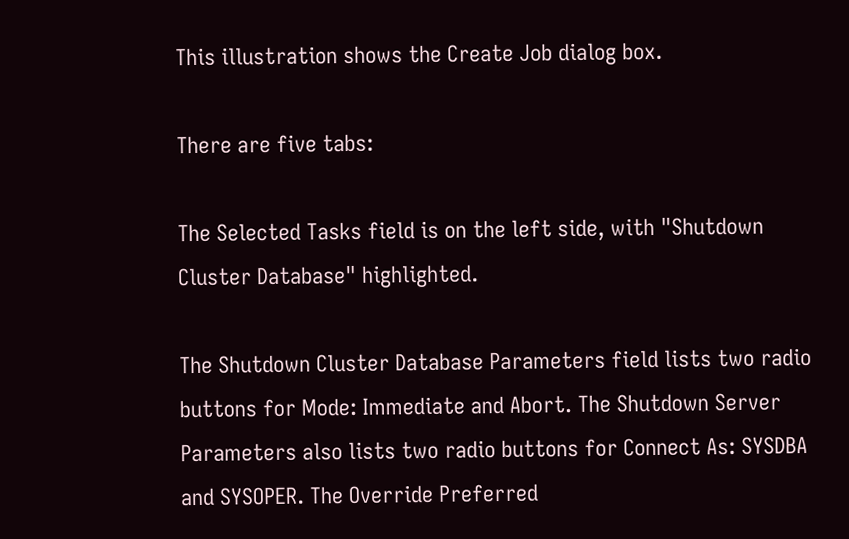This illustration shows the Create Job dialog box.

There are five tabs:

The Selected Tasks field is on the left side, with "Shutdown Cluster Database" highlighted.

The Shutdown Cluster Database Parameters field lists two radio buttons for Mode: Immediate and Abort. The Shutdown Server Parameters also lists two radio buttons for Connect As: SYSDBA and SYSOPER. The Override Preferred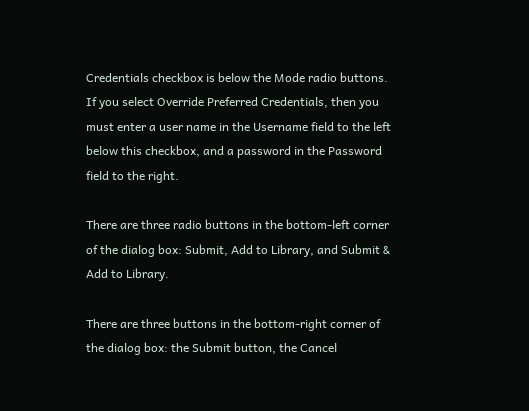Credentials checkbox is below the Mode radio buttons. If you select Override Preferred Credentials, then you must enter a user name in the Username field to the left below this checkbox, and a password in the Password field to the right.

There are three radio buttons in the bottom-left corner of the dialog box: Submit, Add to Library, and Submit & Add to Library.

There are three buttons in the bottom-right corner of the dialog box: the Submit button, the Cancel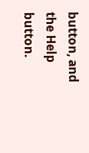button, and the Help button.